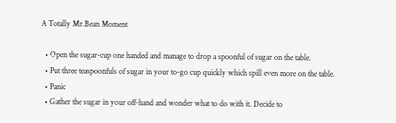A Totally Mr.Bean Moment

  • Open the sugar-cup one handed and manage to drop a spoonful of sugar on the table.
  • Put three teaspoonfuls of sugar in your to-go cup quickly which spill even more on the table.
  • Panic
  • Gather the sugar in your off-hand and wonder what to do with it. Decide to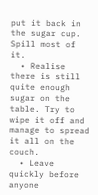put it back in the sugar cup. Spill most of it.
  • Realise there is still quite enough sugar on the table. Try to wipe it off and manage to spread it all on the couch.
  • Leave quickly before anyone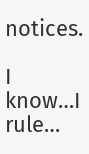notices.

I know…I rule…